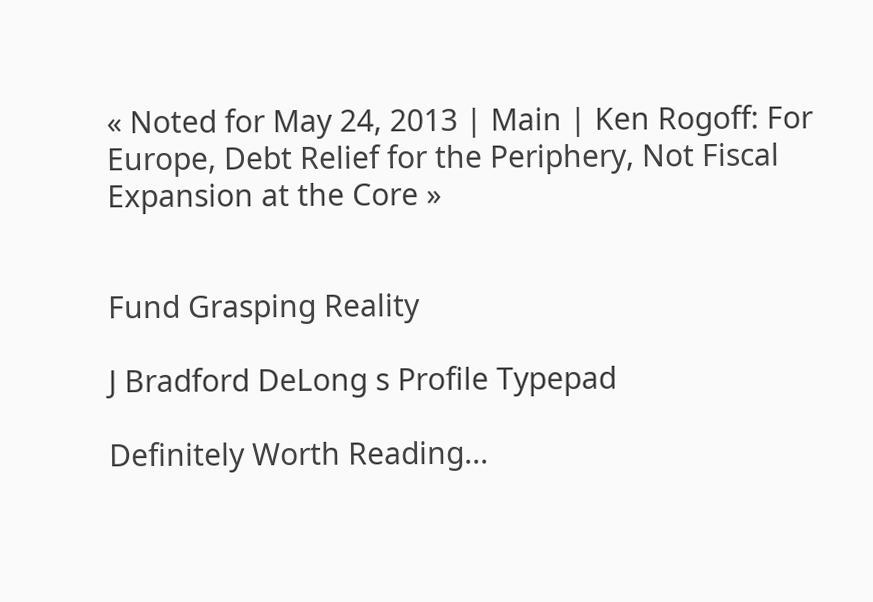« Noted for May 24, 2013 | Main | Ken Rogoff: For Europe, Debt Relief for the Periphery, Not Fiscal Expansion at the Core »


Fund Grasping Reality

J Bradford DeLong s Profile Typepad

Definitely Worth Reading...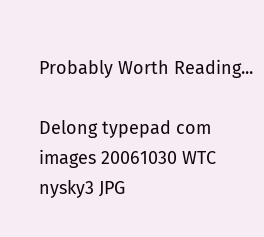Probably Worth Reading...

Delong typepad com images 20061030 WTC nysky3 JPG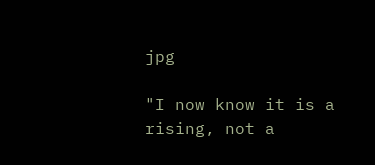jpg

"I now know it is a rising, not a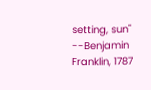setting, sun" --Benjamin Franklin, 1787